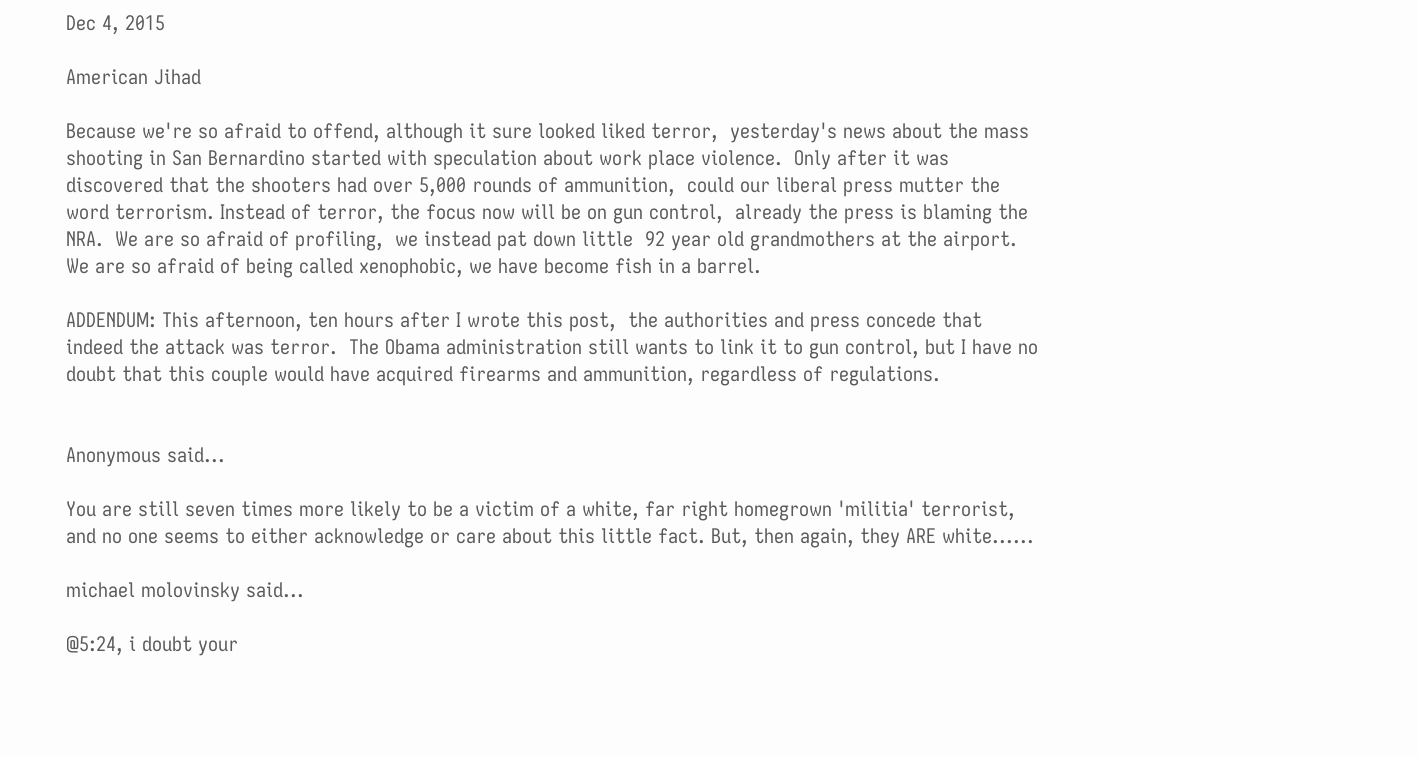Dec 4, 2015

American Jihad

Because we're so afraid to offend, although it sure looked liked terror,  yesterday's news about the mass shooting in San Bernardino started with speculation about work place violence.  Only after it was discovered that the shooters had over 5,000 rounds of ammunition,  could our liberal press mutter the word terrorism. Instead of terror, the focus now will be on gun control,  already the press is blaming the NRA.  We are so afraid of profiling,  we instead pat down little  92 year old grandmothers at the airport. We are so afraid of being called xenophobic, we have become fish in a barrel.

ADDENDUM: This afternoon, ten hours after I wrote this post,  the authorities and press concede that indeed the attack was terror.  The Obama administration still wants to link it to gun control, but I have no doubt that this couple would have acquired firearms and ammunition, regardless of regulations.


Anonymous said...

You are still seven times more likely to be a victim of a white, far right homegrown 'militia' terrorist, and no one seems to either acknowledge or care about this little fact. But, then again, they ARE white......

michael molovinsky said...

@5:24, i doubt your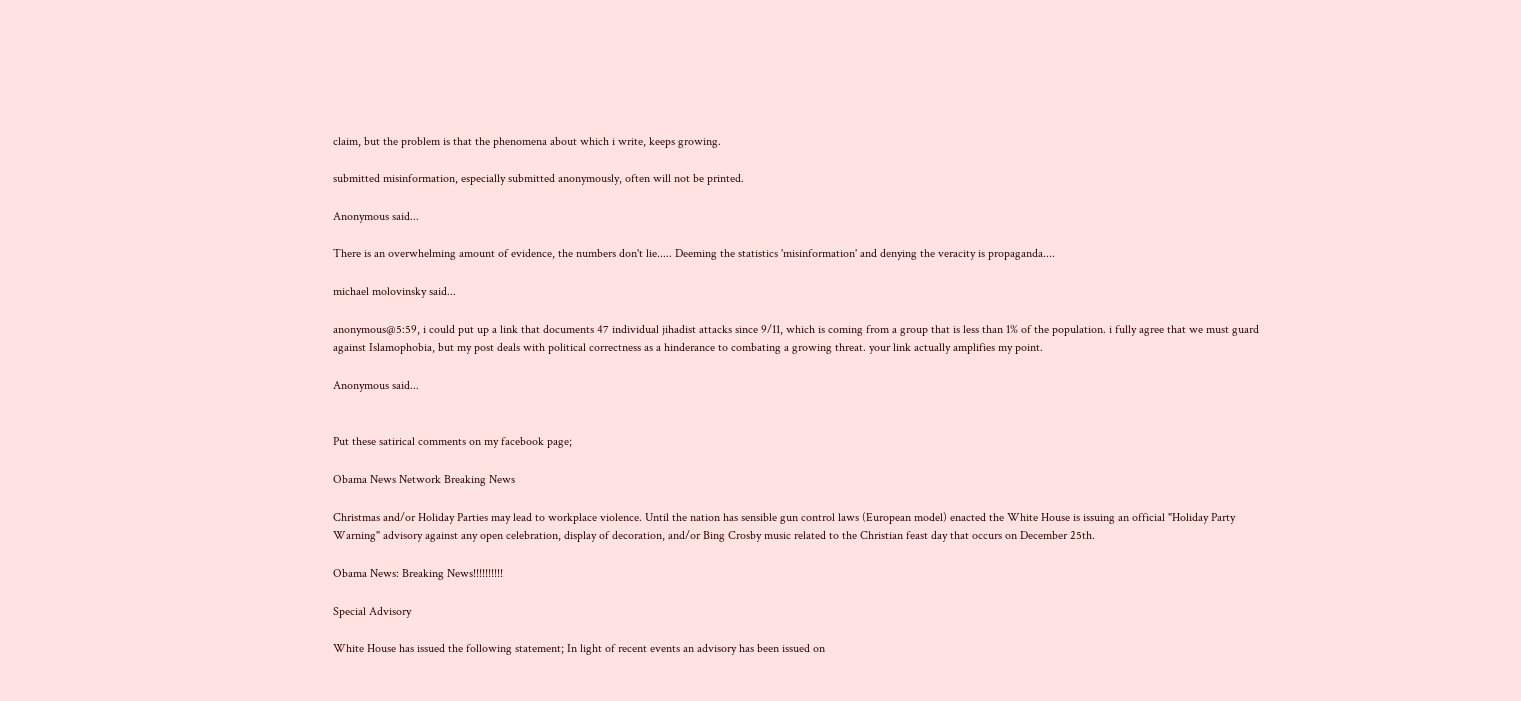claim, but the problem is that the phenomena about which i write, keeps growing.

submitted misinformation, especially submitted anonymously, often will not be printed.

Anonymous said...

There is an overwhelming amount of evidence, the numbers don't lie..... Deeming the statistics 'misinformation' and denying the veracity is propaganda....

michael molovinsky said...

anonymous@5:59, i could put up a link that documents 47 individual jihadist attacks since 9/11, which is coming from a group that is less than 1% of the population. i fully agree that we must guard against Islamophobia, but my post deals with political correctness as a hinderance to combating a growing threat. your link actually amplifies my point.

Anonymous said...


Put these satirical comments on my facebook page;

Obama News Network Breaking News

Christmas and/or Holiday Parties may lead to workplace violence. Until the nation has sensible gun control laws (European model) enacted the White House is issuing an official "Holiday Party Warning" advisory against any open celebration, display of decoration, and/or Bing Crosby music related to the Christian feast day that occurs on December 25th.

Obama News: Breaking News!!!!!!!!!!

Special Advisory

White House has issued the following statement; In light of recent events an advisory has been issued on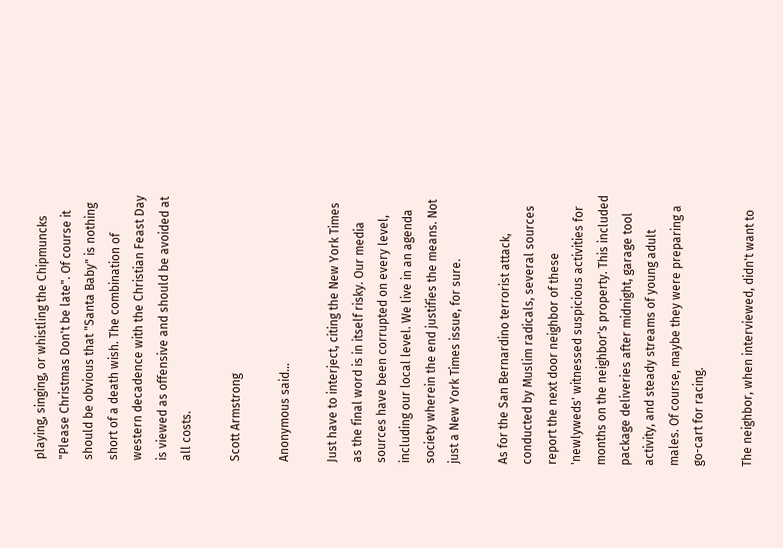playing, singing, or whistling the Chipmuncks "Please Christmas Don't be late". Of course it should be obvious that "Santa Baby" is nothing short of a death wish. The combination of western decadence with the Christian Feast Day is viewed as offensive and should be avoided at all costs.

Scott Armstrong

Anonymous said...

Just have to interject, citing the New York Times as the final word is in itself risky. Our media sources have been corrupted on every level, including our local level. We live in an agenda society wherein the end justifies the means. Not just a New York Times issue, for sure.

As for the San Bernardino terrorist attack, conducted by Muslim radicals, several sources report the next door neighbor of these 'newlyweds' witnessed suspicious activities for months on the neighbor's property. This included package deliveries after midnight, garage tool activity, and steady streams of young adult males. Of course, maybe they were preparing a go-cart for racing.

The neighbor, when interviewed, didn't want to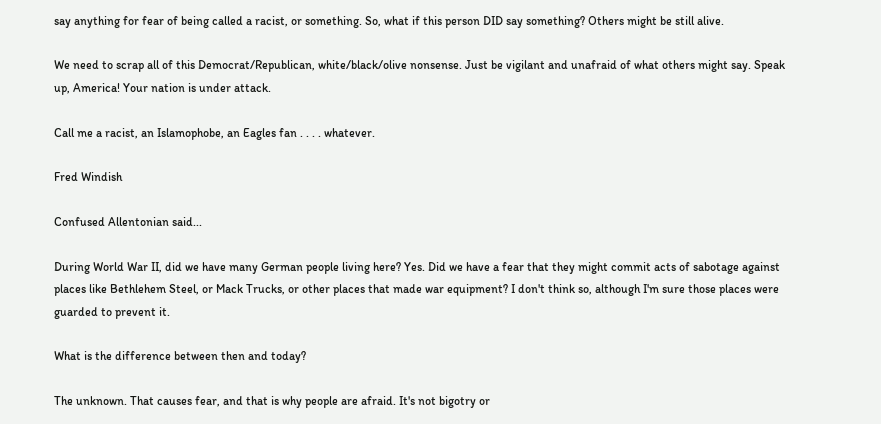say anything for fear of being called a racist, or something. So, what if this person DID say something? Others might be still alive.

We need to scrap all of this Democrat/Republican, white/black/olive nonsense. Just be vigilant and unafraid of what others might say. Speak up, America! Your nation is under attack.

Call me a racist, an Islamophobe, an Eagles fan . . . . whatever.

Fred Windish

Confused Allentonian said...

During World War II, did we have many German people living here? Yes. Did we have a fear that they might commit acts of sabotage against places like Bethlehem Steel, or Mack Trucks, or other places that made war equipment? I don't think so, although I'm sure those places were guarded to prevent it.

What is the difference between then and today?

The unknown. That causes fear, and that is why people are afraid. It's not bigotry or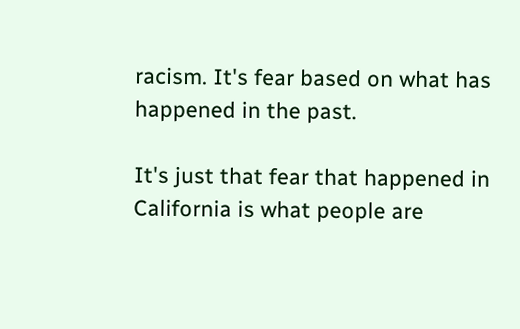racism. It's fear based on what has happened in the past.

It's just that fear that happened in California is what people are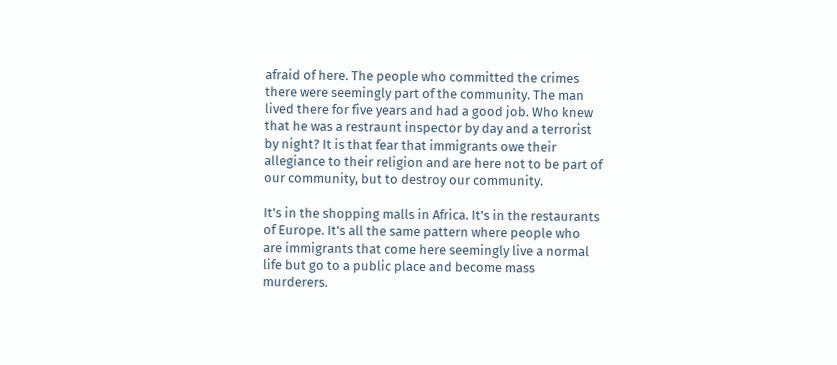afraid of here. The people who committed the crimes there were seemingly part of the community. The man lived there for five years and had a good job. Who knew that he was a restraunt inspector by day and a terrorist by night? It is that fear that immigrants owe their allegiance to their religion and are here not to be part of our community, but to destroy our community.

It's in the shopping malls in Africa. It's in the restaurants of Europe. It's all the same pattern where people who are immigrants that come here seemingly live a normal life but go to a public place and become mass murderers.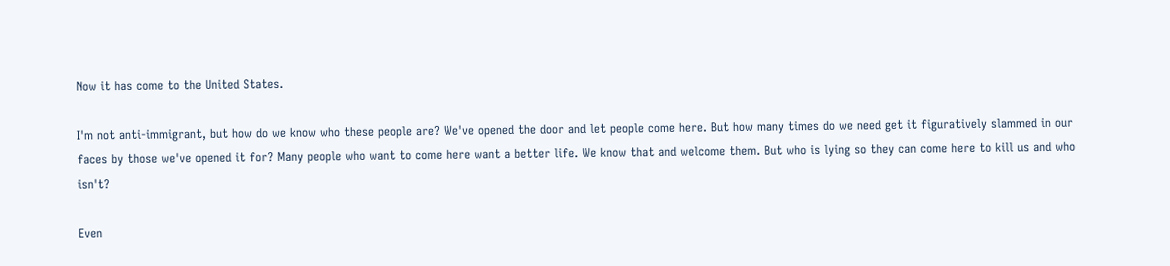Now it has come to the United States.

I'm not anti-immigrant, but how do we know who these people are? We've opened the door and let people come here. But how many times do we need get it figuratively slammed in our faces by those we've opened it for? Many people who want to come here want a better life. We know that and welcome them. But who is lying so they can come here to kill us and who isn't?

Even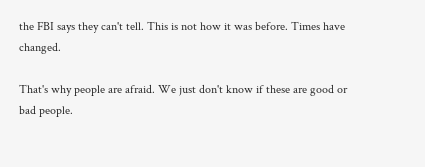the FBI says they can't tell. This is not how it was before. Times have changed.

That's why people are afraid. We just don't know if these are good or bad people.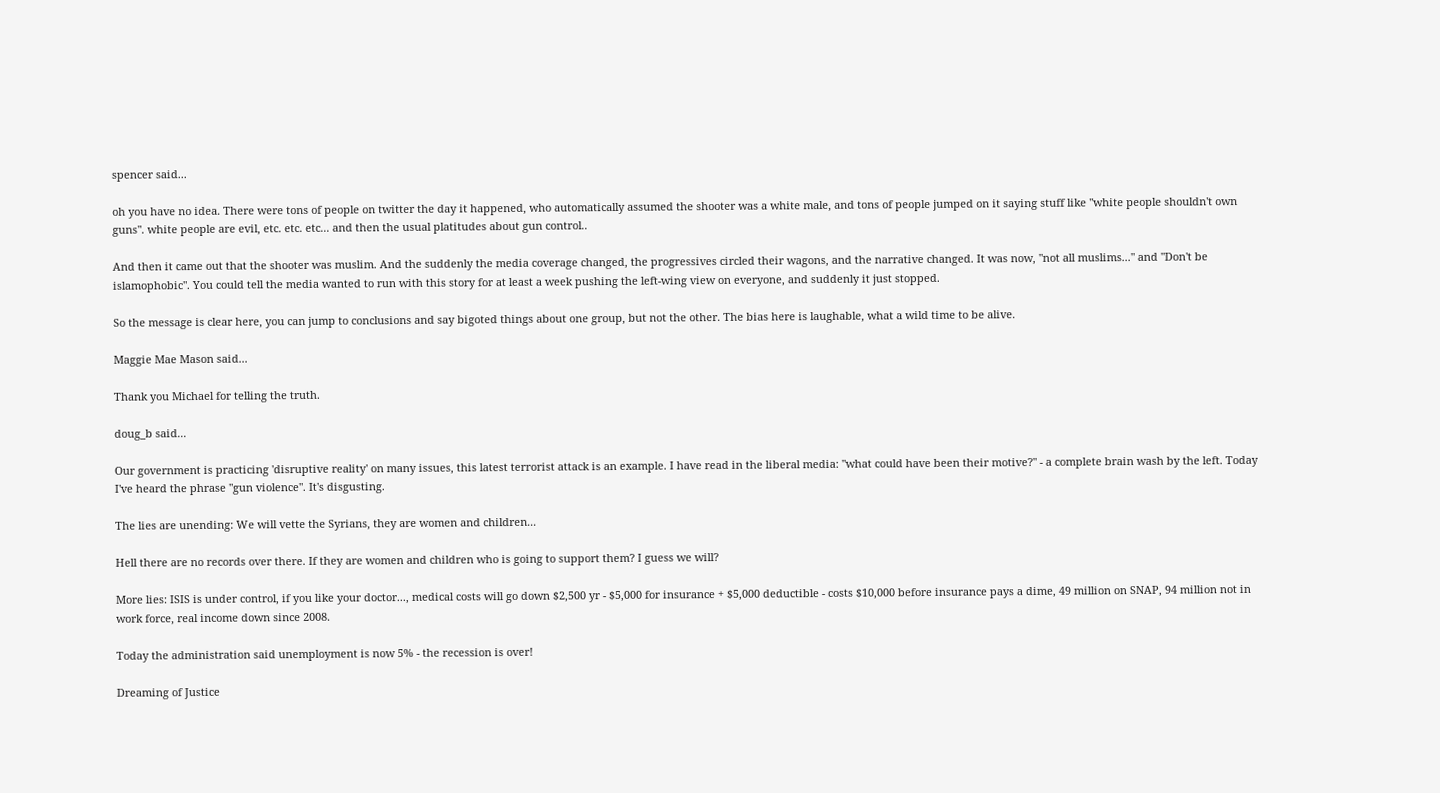spencer said...

oh you have no idea. There were tons of people on twitter the day it happened, who automatically assumed the shooter was a white male, and tons of people jumped on it saying stuff like "white people shouldn't own guns". white people are evil, etc. etc. etc... and then the usual platitudes about gun control..

And then it came out that the shooter was muslim. And the suddenly the media coverage changed, the progressives circled their wagons, and the narrative changed. It was now, "not all muslims..." and "Don't be islamophobic". You could tell the media wanted to run with this story for at least a week pushing the left-wing view on everyone, and suddenly it just stopped.

So the message is clear here, you can jump to conclusions and say bigoted things about one group, but not the other. The bias here is laughable, what a wild time to be alive.

Maggie Mae Mason said...

Thank you Michael for telling the truth.

doug_b said...

Our government is practicing 'disruptive reality' on many issues, this latest terrorist attack is an example. I have read in the liberal media: "what could have been their motive?" - a complete brain wash by the left. Today I've heard the phrase "gun violence". It's disgusting.

The lies are unending: We will vette the Syrians, they are women and children...

Hell there are no records over there. If they are women and children who is going to support them? I guess we will?

More lies: ISIS is under control, if you like your doctor..., medical costs will go down $2,500 yr - $5,000 for insurance + $5,000 deductible - costs $10,000 before insurance pays a dime, 49 million on SNAP, 94 million not in work force, real income down since 2008.

Today the administration said unemployment is now 5% - the recession is over!

Dreaming of Justice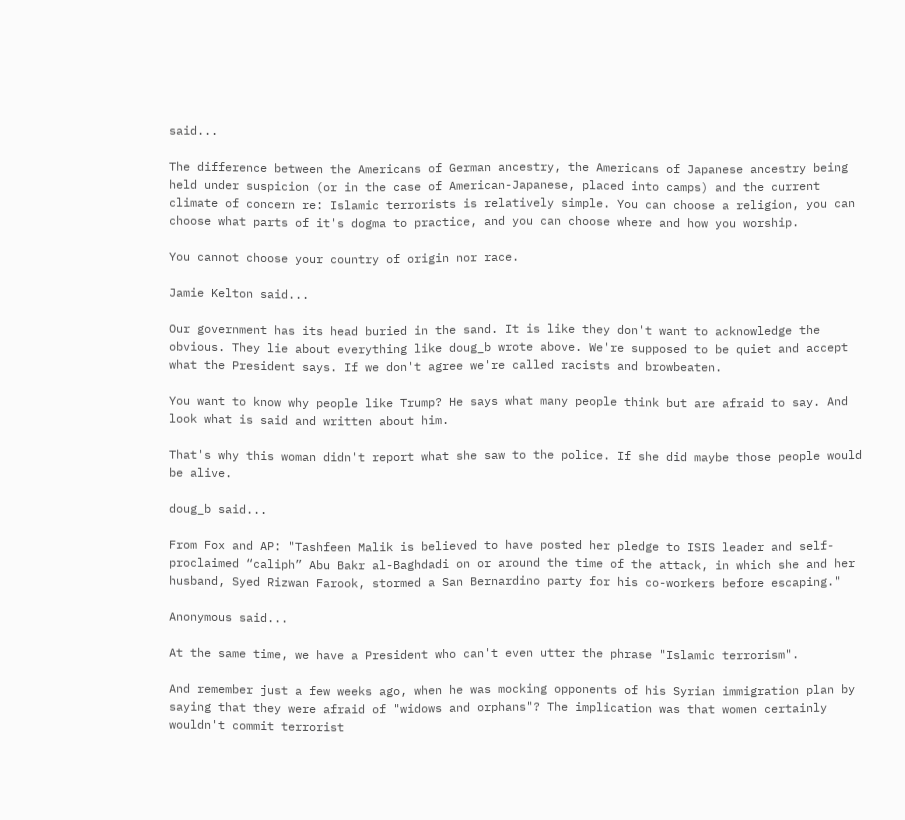said...

The difference between the Americans of German ancestry, the Americans of Japanese ancestry being held under suspicion (or in the case of American-Japanese, placed into camps) and the current climate of concern re: Islamic terrorists is relatively simple. You can choose a religion, you can choose what parts of it's dogma to practice, and you can choose where and how you worship.

You cannot choose your country of origin nor race.

Jamie Kelton said...

Our government has its head buried in the sand. It is like they don't want to acknowledge the obvious. They lie about everything like doug_b wrote above. We're supposed to be quiet and accept what the President says. If we don't agree we're called racists and browbeaten.

You want to know why people like Trump? He says what many people think but are afraid to say. And look what is said and written about him.

That's why this woman didn't report what she saw to the police. If she did maybe those people would be alive.

doug_b said...

From Fox and AP: "Tashfeen Malik is believed to have posted her pledge to ISIS leader and self-proclaimed “caliph” Abu Bakr al-Baghdadi on or around the time of the attack, in which she and her husband, Syed Rizwan Farook, stormed a San Bernardino party for his co-workers before escaping."

Anonymous said...

At the same time, we have a President who can't even utter the phrase "Islamic terrorism".

And remember just a few weeks ago, when he was mocking opponents of his Syrian immigration plan by saying that they were afraid of "widows and orphans"? The implication was that women certainly wouldn't commit terrorist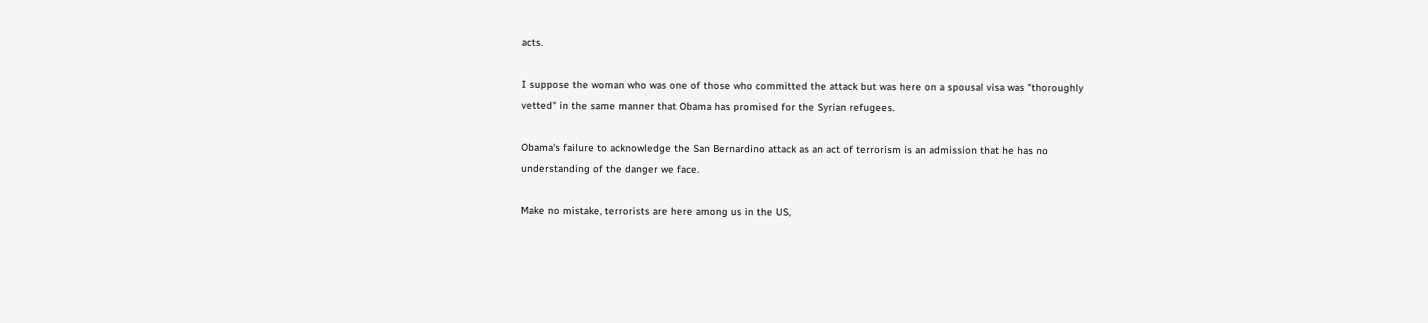acts.

I suppose the woman who was one of those who committed the attack but was here on a spousal visa was "thoroughly vetted" in the same manner that Obama has promised for the Syrian refugees.

Obama's failure to acknowledge the San Bernardino attack as an act of terrorism is an admission that he has no understanding of the danger we face.

Make no mistake, terrorists are here among us in the US,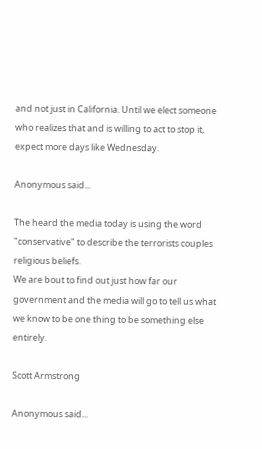and not just in California. Until we elect someone who realizes that and is willing to act to stop it, expect more days like Wednesday.

Anonymous said...

The heard the media today is using the word "conservative" to describe the terrorists couples religious beliefs.
We are bout to find out just how far our government and the media will go to tell us what we know to be one thing to be something else entirely.

Scott Armstrong

Anonymous said...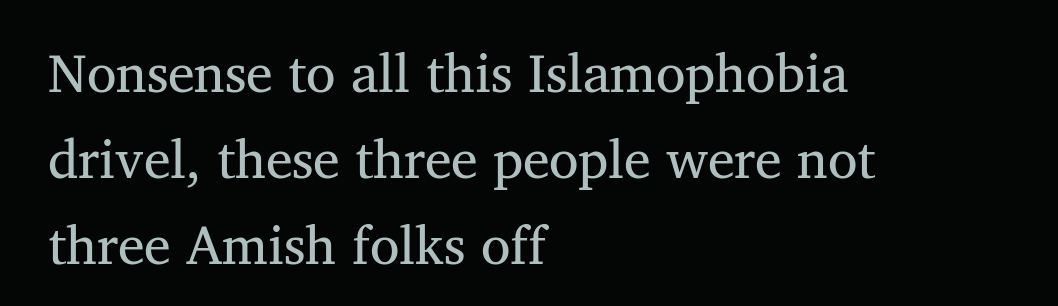Nonsense to all this Islamophobia drivel, these three people were not three Amish folks off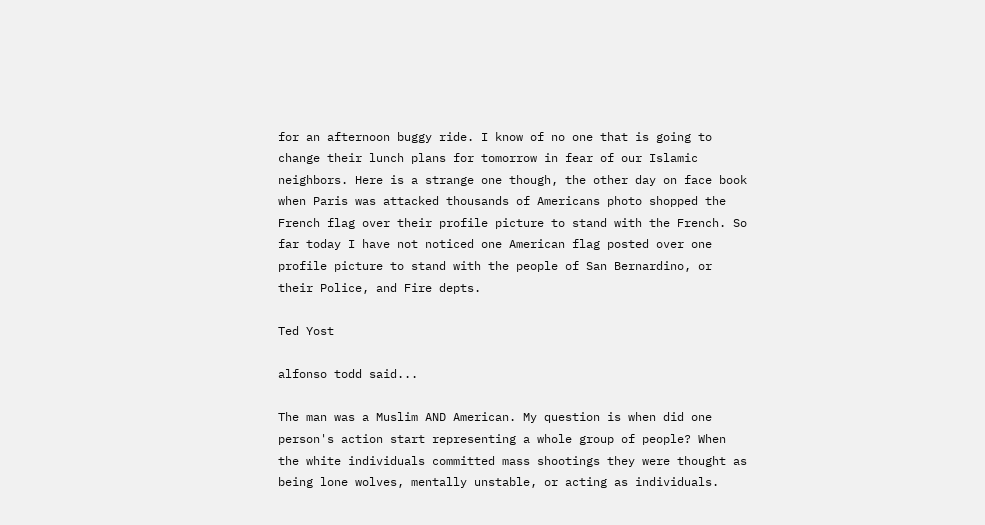for an afternoon buggy ride. I know of no one that is going to change their lunch plans for tomorrow in fear of our Islamic neighbors. Here is a strange one though, the other day on face book when Paris was attacked thousands of Americans photo shopped the French flag over their profile picture to stand with the French. So far today I have not noticed one American flag posted over one profile picture to stand with the people of San Bernardino, or their Police, and Fire depts.

Ted Yost

alfonso todd said...

The man was a Muslim AND American. My question is when did one person's action start representing a whole group of people? When the white individuals committed mass shootings they were thought as being lone wolves, mentally unstable, or acting as individuals.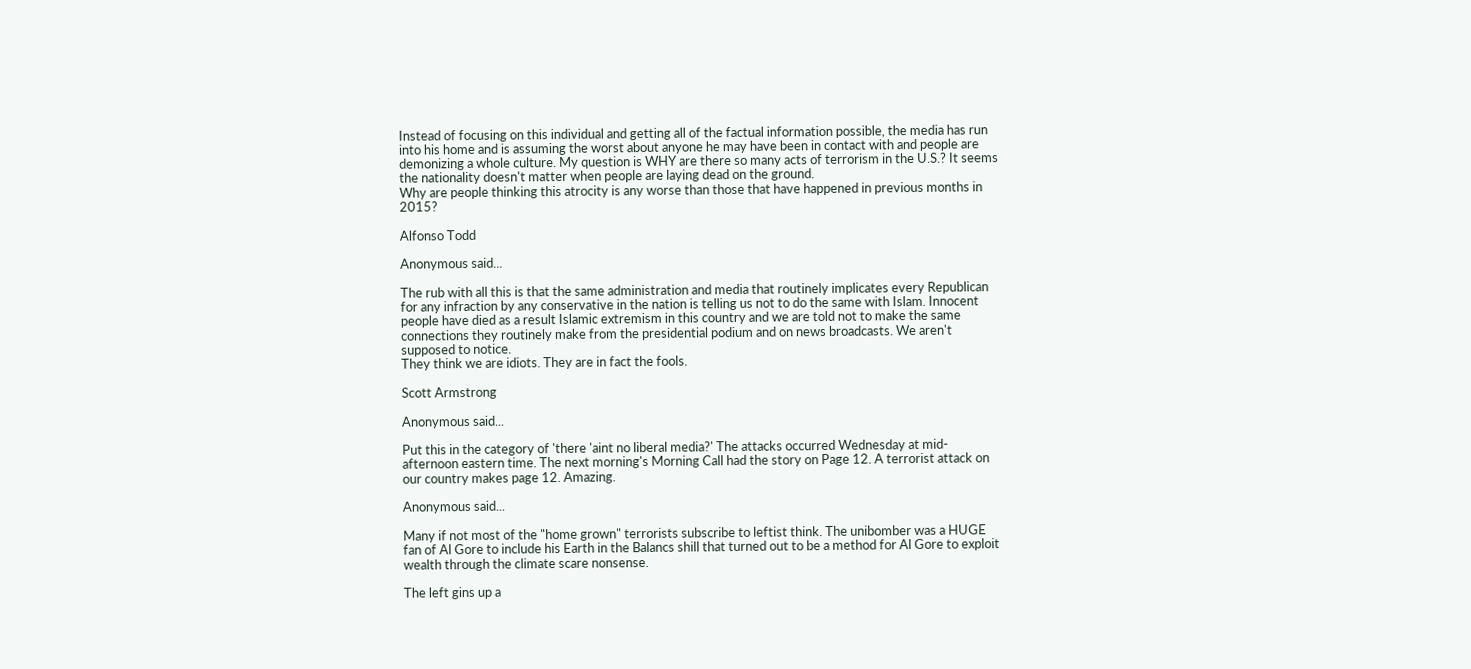Instead of focusing on this individual and getting all of the factual information possible, the media has run into his home and is assuming the worst about anyone he may have been in contact with and people are demonizing a whole culture. My question is WHY are there so many acts of terrorism in the U.S.? It seems the nationality doesn't matter when people are laying dead on the ground.
Why are people thinking this atrocity is any worse than those that have happened in previous months in 2015?

Alfonso Todd

Anonymous said...

The rub with all this is that the same administration and media that routinely implicates every Republican for any infraction by any conservative in the nation is telling us not to do the same with Islam. Innocent people have died as a result Islamic extremism in this country and we are told not to make the same connections they routinely make from the presidential podium and on news broadcasts. We aren't supposed to notice.
They think we are idiots. They are in fact the fools.

Scott Armstrong

Anonymous said...

Put this in the category of 'there 'aint no liberal media?' The attacks occurred Wednesday at mid-afternoon eastern time. The next morning's Morning Call had the story on Page 12. A terrorist attack on our country makes page 12. Amazing.

Anonymous said...

Many if not most of the "home grown" terrorists subscribe to leftist think. The unibomber was a HUGE fan of Al Gore to include his Earth in the Balancs shill that turned out to be a method for Al Gore to exploit wealth through the climate scare nonsense.

The left gins up a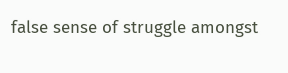false sense of struggle amongst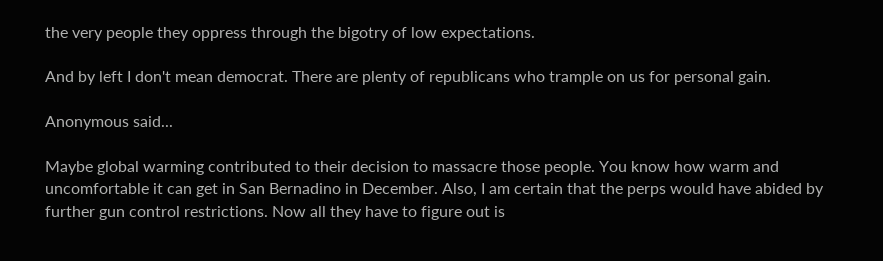the very people they oppress through the bigotry of low expectations.

And by left I don't mean democrat. There are plenty of republicans who trample on us for personal gain.

Anonymous said...

Maybe global warming contributed to their decision to massacre those people. You know how warm and uncomfortable it can get in San Bernadino in December. Also, I am certain that the perps would have abided by further gun control restrictions. Now all they have to figure out is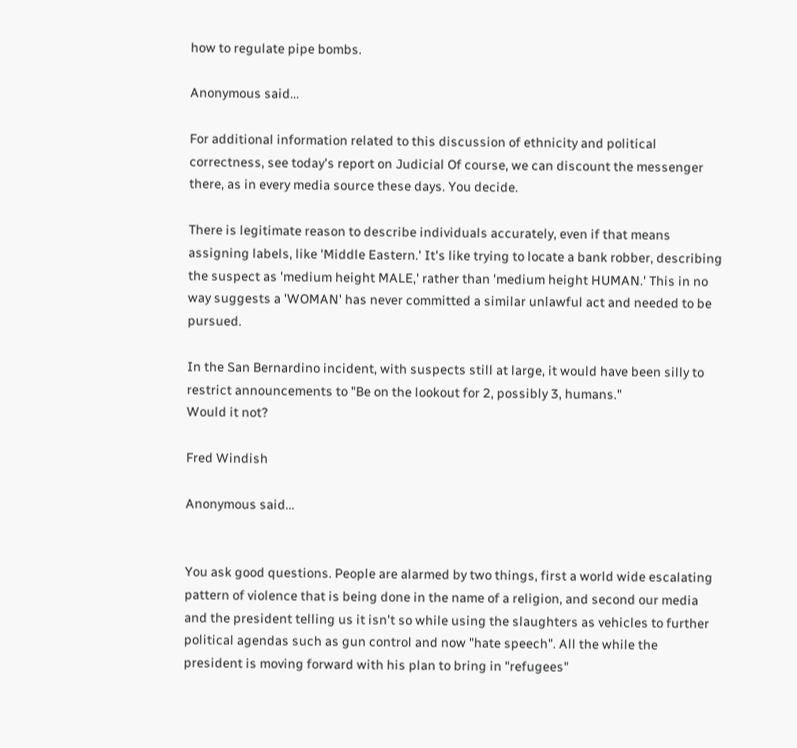how to regulate pipe bombs.

Anonymous said...

For additional information related to this discussion of ethnicity and political correctness, see today's report on Judicial Of course, we can discount the messenger there, as in every media source these days. You decide.

There is legitimate reason to describe individuals accurately, even if that means assigning labels, like 'Middle Eastern.' It's like trying to locate a bank robber, describing the suspect as 'medium height MALE,' rather than 'medium height HUMAN.' This in no way suggests a 'WOMAN' has never committed a similar unlawful act and needed to be pursued.

In the San Bernardino incident, with suspects still at large, it would have been silly to restrict announcements to "Be on the lookout for 2, possibly 3, humans."
Would it not?

Fred Windish

Anonymous said...


You ask good questions. People are alarmed by two things, first a world wide escalating pattern of violence that is being done in the name of a religion, and second our media and the president telling us it isn't so while using the slaughters as vehicles to further political agendas such as gun control and now "hate speech". All the while the president is moving forward with his plan to bring in "refugees"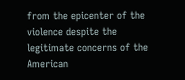from the epicenter of the violence despite the legitimate concerns of the American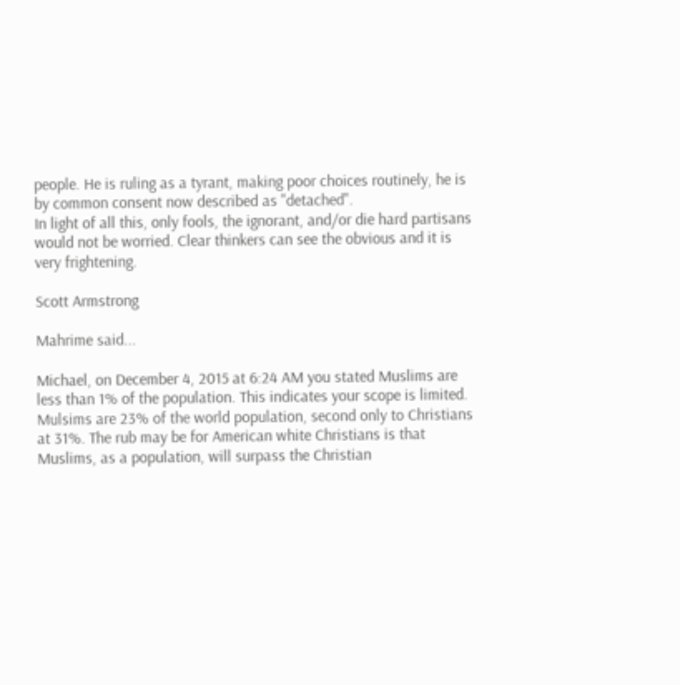people. He is ruling as a tyrant, making poor choices routinely, he is by common consent now described as "detached".
In light of all this, only fools, the ignorant, and/or die hard partisans would not be worried. Clear thinkers can see the obvious and it is very frightening.

Scott Armstrong

Mahrime said...

Michael, on December 4, 2015 at 6:24 AM you stated Muslims are less than 1% of the population. This indicates your scope is limited. Mulsims are 23% of the world population, second only to Christians at 31%. The rub may be for American white Christians is that Muslims, as a population, will surpass the Christian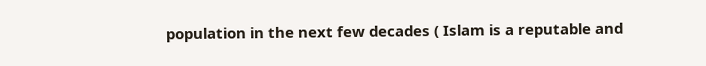population in the next few decades ( Islam is a reputable and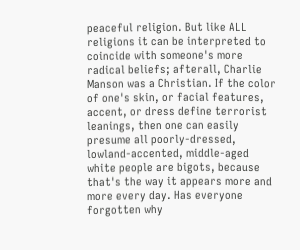peaceful religion. But like ALL religions it can be interpreted to coincide with someone's more radical beliefs; afterall, Charlie Manson was a Christian. If the color of one's skin, or facial features, accent, or dress define terrorist leanings, then one can easily presume all poorly-dressed, lowland-accented, middle-aged white people are bigots, because that's the way it appears more and more every day. Has everyone forgotten why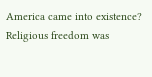America came into existence? Religious freedom was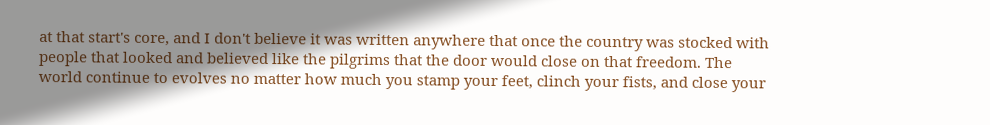at that start's core, and I don't believe it was written anywhere that once the country was stocked with people that looked and believed like the pilgrims that the door would close on that freedom. The world continue to evolves no matter how much you stamp your feet, clinch your fists, and close your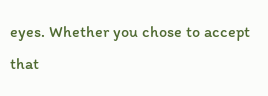eyes. Whether you chose to accept that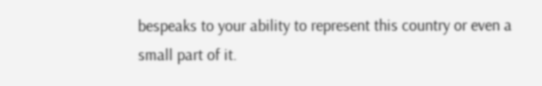bespeaks to your ability to represent this country or even a small part of it.